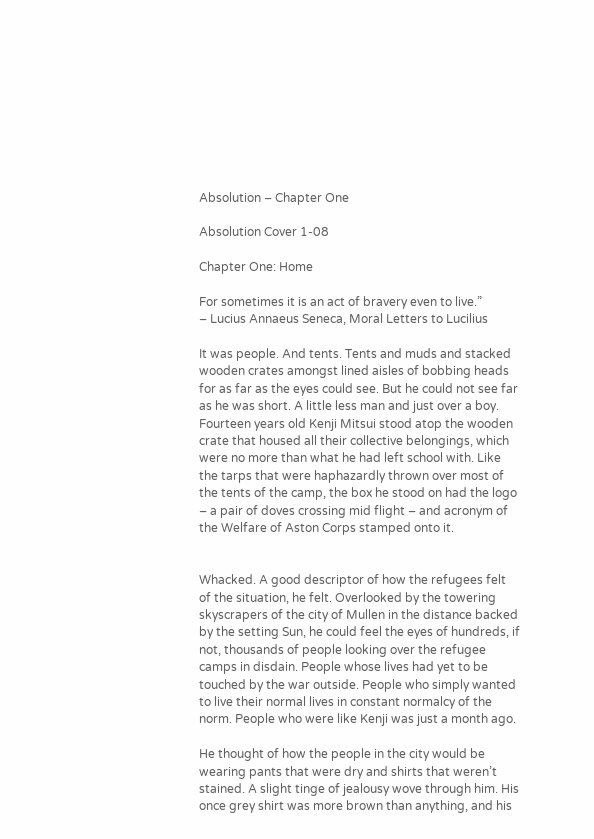Absolution – Chapter One

Absolution Cover 1-08

Chapter One: Home

For sometimes it is an act of bravery even to live.”
– Lucius Annaeus Seneca, Moral Letters to Lucilius

It was people. And tents. Tents and muds and stacked wooden crates amongst lined aisles of bobbing heads for as far as the eyes could see. But he could not see far as he was short. A little less man and just over a boy. Fourteen years old Kenji Mitsui stood atop the wooden crate that housed all their collective belongings, which were no more than what he had left school with. Like the tarps that were haphazardly thrown over most of the tents of the camp, the box he stood on had the logo – a pair of doves crossing mid flight – and acronym of the Welfare of Aston Corps stamped onto it.


Whacked. A good descriptor of how the refugees felt of the situation, he felt. Overlooked by the towering skyscrapers of the city of Mullen in the distance backed by the setting Sun, he could feel the eyes of hundreds, if not, thousands of people looking over the refugee camps in disdain. People whose lives had yet to be touched by the war outside. People who simply wanted to live their normal lives in constant normalcy of the norm. People who were like Kenji was just a month ago.

He thought of how the people in the city would be wearing pants that were dry and shirts that weren’t stained. A slight tinge of jealousy wove through him. His once grey shirt was more brown than anything, and his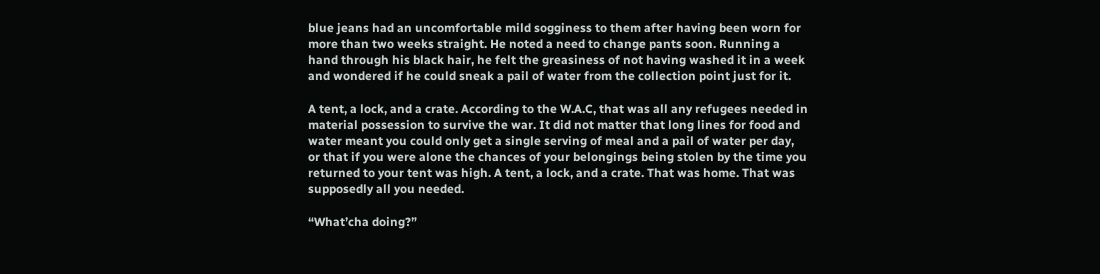blue jeans had an uncomfortable mild sogginess to them after having been worn for more than two weeks straight. He noted a need to change pants soon. Running a hand through his black hair, he felt the greasiness of not having washed it in a week and wondered if he could sneak a pail of water from the collection point just for it.

A tent, a lock, and a crate. According to the W.A.C, that was all any refugees needed in material possession to survive the war. It did not matter that long lines for food and water meant you could only get a single serving of meal and a pail of water per day, or that if you were alone the chances of your belongings being stolen by the time you returned to your tent was high. A tent, a lock, and a crate. That was home. That was supposedly all you needed.

“What’cha doing?”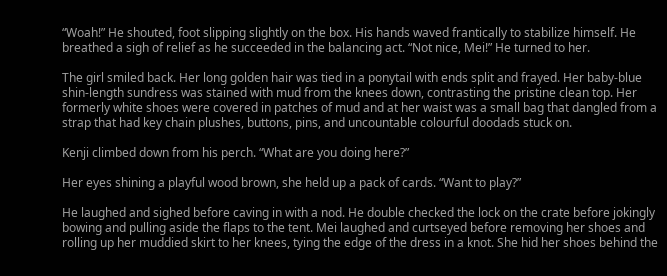“Woah!” He shouted, foot slipping slightly on the box. His hands waved frantically to stabilize himself. He breathed a sigh of relief as he succeeded in the balancing act. “Not nice, Mei!” He turned to her.

The girl smiled back. Her long golden hair was tied in a ponytail with ends split and frayed. Her baby-blue shin-length sundress was stained with mud from the knees down, contrasting the pristine clean top. Her formerly white shoes were covered in patches of mud and at her waist was a small bag that dangled from a strap that had key chain plushes, buttons, pins, and uncountable colourful doodads stuck on.

Kenji climbed down from his perch. “What are you doing here?”

Her eyes shining a playful wood brown, she held up a pack of cards. “Want to play?”

He laughed and sighed before caving in with a nod. He double checked the lock on the crate before jokingly bowing and pulling aside the flaps to the tent. Mei laughed and curtseyed before removing her shoes and rolling up her muddied skirt to her knees, tying the edge of the dress in a knot. She hid her shoes behind the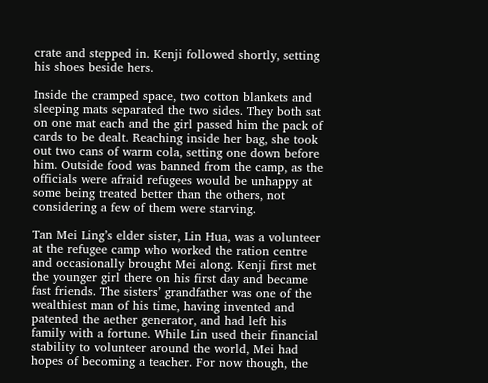crate and stepped in. Kenji followed shortly, setting his shoes beside hers.

Inside the cramped space, two cotton blankets and sleeping mats separated the two sides. They both sat on one mat each and the girl passed him the pack of cards to be dealt. Reaching inside her bag, she took out two cans of warm cola, setting one down before him. Outside food was banned from the camp, as the officials were afraid refugees would be unhappy at some being treated better than the others, not considering a few of them were starving.

Tan Mei Ling’s elder sister, Lin Hua, was a volunteer at the refugee camp who worked the ration centre and occasionally brought Mei along. Kenji first met the younger girl there on his first day and became fast friends. The sisters’ grandfather was one of the wealthiest man of his time, having invented and patented the aether generator, and had left his family with a fortune. While Lin used their financial stability to volunteer around the world, Mei had hopes of becoming a teacher. For now though, the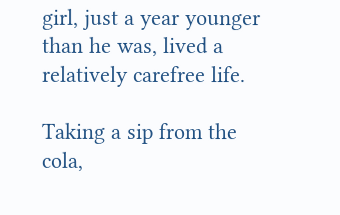girl, just a year younger than he was, lived a relatively carefree life.

Taking a sip from the cola,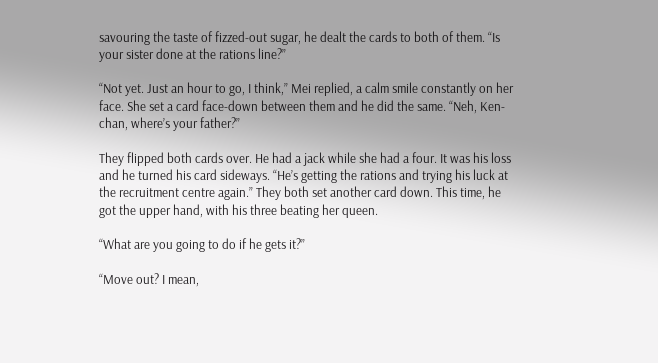savouring the taste of fizzed-out sugar, he dealt the cards to both of them. “Is your sister done at the rations line?”

“Not yet. Just an hour to go, I think,” Mei replied, a calm smile constantly on her face. She set a card face-down between them and he did the same. “Neh, Ken-chan, where’s your father?”

They flipped both cards over. He had a jack while she had a four. It was his loss and he turned his card sideways. “He’s getting the rations and trying his luck at the recruitment centre again.” They both set another card down. This time, he got the upper hand, with his three beating her queen.

“What are you going to do if he gets it?”

“Move out? I mean,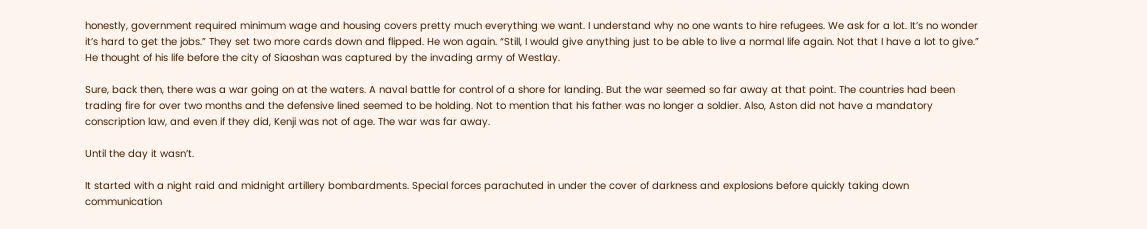honestly, government required minimum wage and housing covers pretty much everything we want. I understand why no one wants to hire refugees. We ask for a lot. It’s no wonder it’s hard to get the jobs.” They set two more cards down and flipped. He won again. “Still, I would give anything just to be able to live a normal life again. Not that I have a lot to give.” He thought of his life before the city of Siaoshan was captured by the invading army of Westlay.

Sure, back then, there was a war going on at the waters. A naval battle for control of a shore for landing. But the war seemed so far away at that point. The countries had been trading fire for over two months and the defensive lined seemed to be holding. Not to mention that his father was no longer a soldier. Also, Aston did not have a mandatory conscription law, and even if they did, Kenji was not of age. The war was far away.

Until the day it wasn’t.

It started with a night raid and midnight artillery bombardments. Special forces parachuted in under the cover of darkness and explosions before quickly taking down communication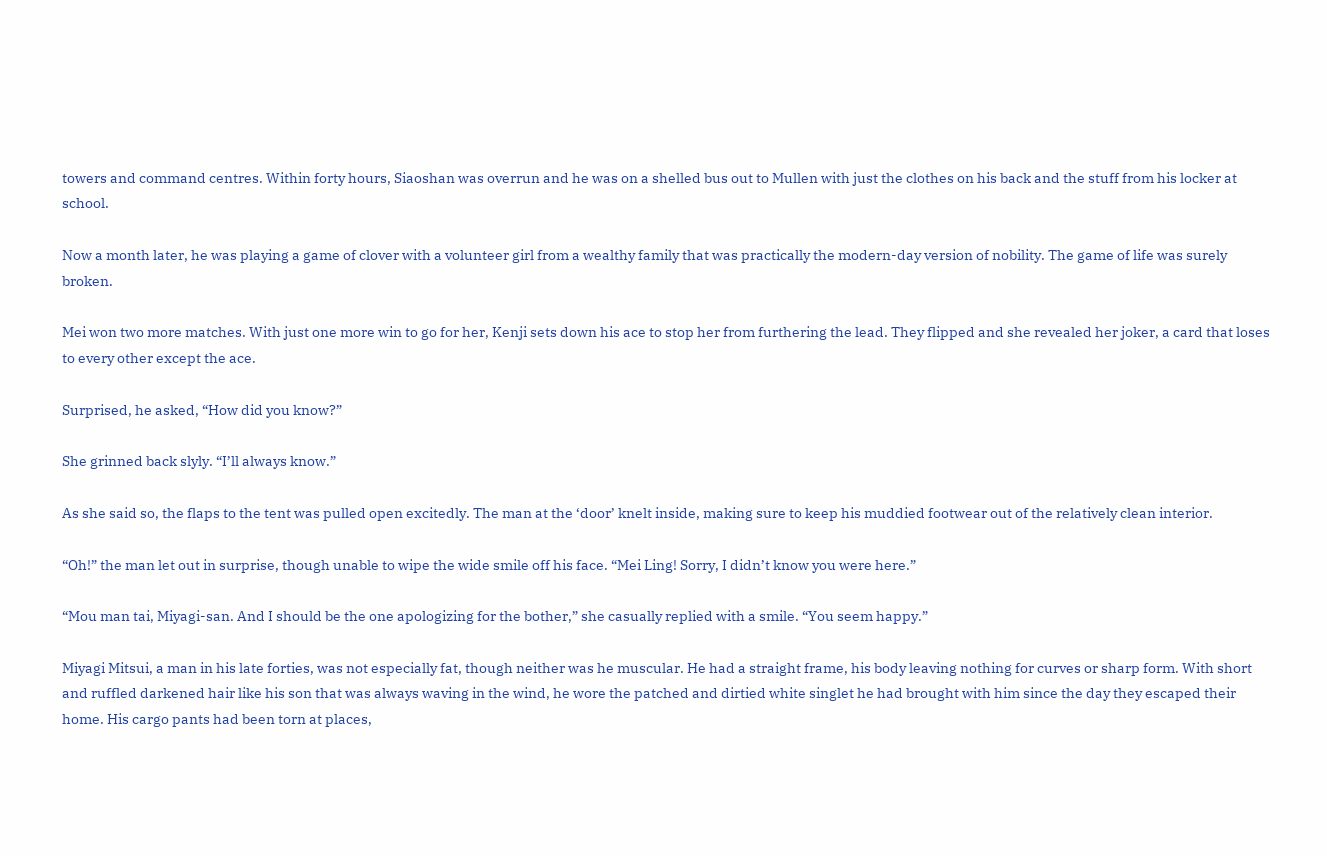towers and command centres. Within forty hours, Siaoshan was overrun and he was on a shelled bus out to Mullen with just the clothes on his back and the stuff from his locker at school.

Now a month later, he was playing a game of clover with a volunteer girl from a wealthy family that was practically the modern-day version of nobility. The game of life was surely broken.

Mei won two more matches. With just one more win to go for her, Kenji sets down his ace to stop her from furthering the lead. They flipped and she revealed her joker, a card that loses to every other except the ace.

Surprised, he asked, “How did you know?”

She grinned back slyly. “I’ll always know.”

As she said so, the flaps to the tent was pulled open excitedly. The man at the ‘door’ knelt inside, making sure to keep his muddied footwear out of the relatively clean interior.

“Oh!” the man let out in surprise, though unable to wipe the wide smile off his face. “Mei Ling! Sorry, I didn’t know you were here.”

“Mou man tai, Miyagi-san. And I should be the one apologizing for the bother,” she casually replied with a smile. “You seem happy.”

Miyagi Mitsui, a man in his late forties, was not especially fat, though neither was he muscular. He had a straight frame, his body leaving nothing for curves or sharp form. With short and ruffled darkened hair like his son that was always waving in the wind, he wore the patched and dirtied white singlet he had brought with him since the day they escaped their home. His cargo pants had been torn at places,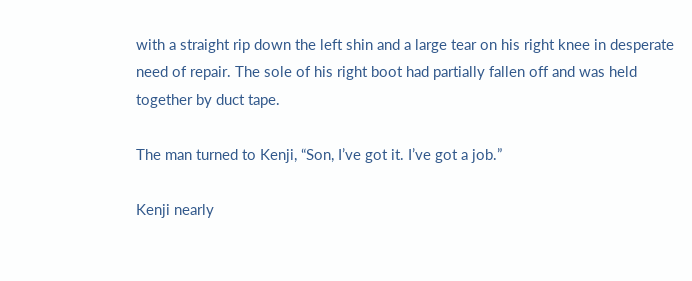with a straight rip down the left shin and a large tear on his right knee in desperate need of repair. The sole of his right boot had partially fallen off and was held together by duct tape.

The man turned to Kenji, “Son, I’ve got it. I’ve got a job.”

Kenji nearly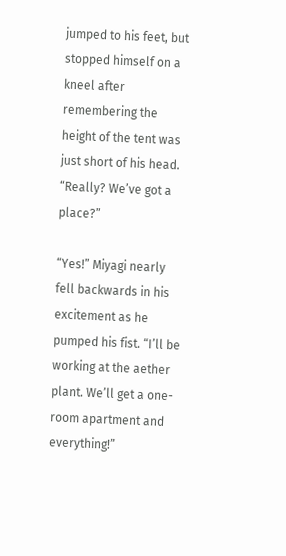jumped to his feet, but stopped himself on a kneel after remembering the height of the tent was just short of his head. “Really? We’ve got a place?”

“Yes!” Miyagi nearly fell backwards in his excitement as he pumped his fist. “I’ll be working at the aether plant. We’ll get a one-room apartment and everything!”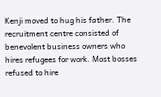Kenji moved to hug his father. The recruitment centre consisted of benevolent business owners who hires refugees for work. Most bosses refused to hire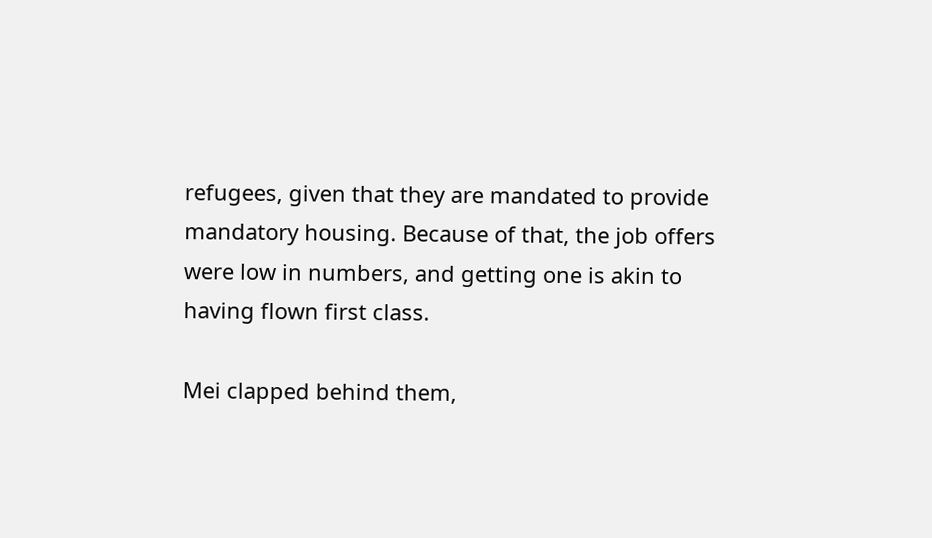refugees, given that they are mandated to provide mandatory housing. Because of that, the job offers were low in numbers, and getting one is akin to having flown first class.

Mei clapped behind them,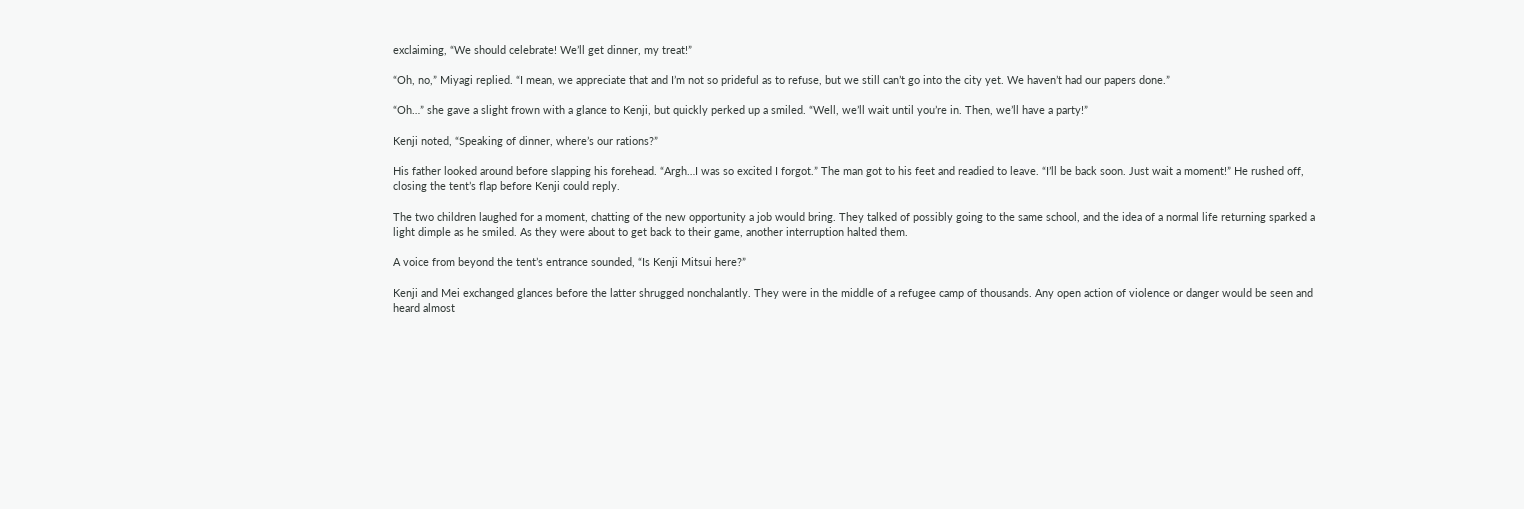exclaiming, “We should celebrate! We’ll get dinner, my treat!”

“Oh, no,” Miyagi replied. “I mean, we appreciate that and I’m not so prideful as to refuse, but we still can’t go into the city yet. We haven’t had our papers done.”

“Oh…” she gave a slight frown with a glance to Kenji, but quickly perked up a smiled. “Well, we’ll wait until you’re in. Then, we’ll have a party!”

Kenji noted, “Speaking of dinner, where’s our rations?”

His father looked around before slapping his forehead. “Argh…I was so excited I forgot.” The man got to his feet and readied to leave. “I’ll be back soon. Just wait a moment!” He rushed off, closing the tent’s flap before Kenji could reply.

The two children laughed for a moment, chatting of the new opportunity a job would bring. They talked of possibly going to the same school, and the idea of a normal life returning sparked a light dimple as he smiled. As they were about to get back to their game, another interruption halted them.

A voice from beyond the tent’s entrance sounded, “Is Kenji Mitsui here?”

Kenji and Mei exchanged glances before the latter shrugged nonchalantly. They were in the middle of a refugee camp of thousands. Any open action of violence or danger would be seen and heard almost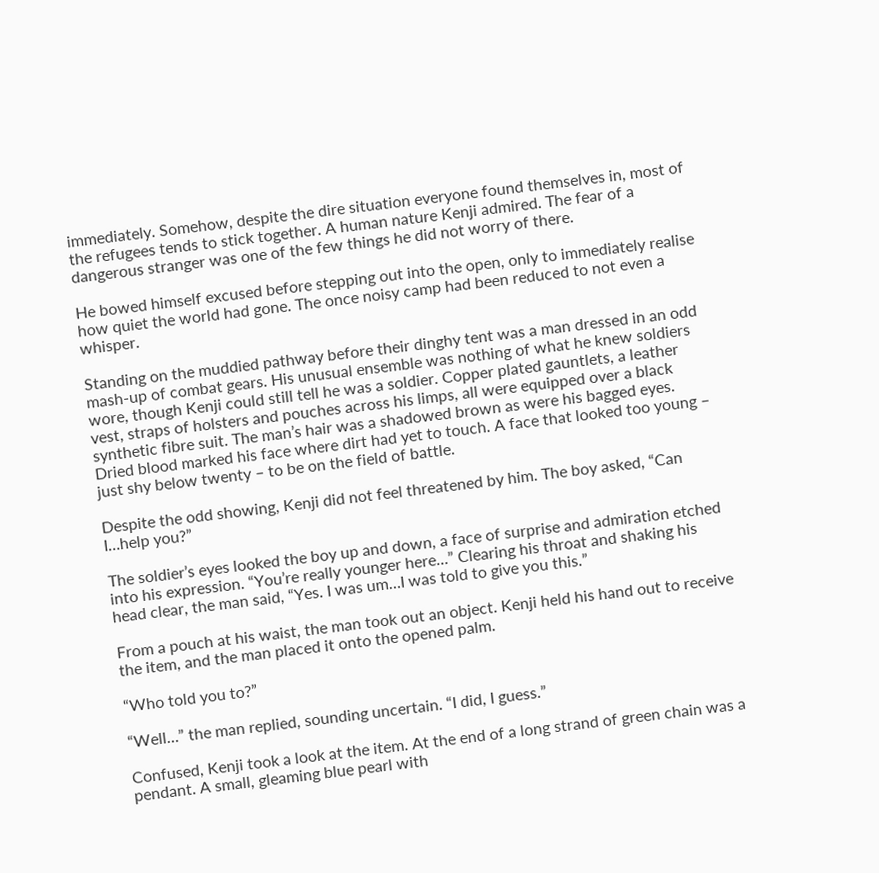immediately. Somehow, despite the dire situation everyone found themselves in, most of the refugees tends to stick together. A human nature Kenji admired. The fear of a dangerous stranger was one of the few things he did not worry of there.

He bowed himself excused before stepping out into the open, only to immediately realise how quiet the world had gone. The once noisy camp had been reduced to not even a whisper.

Standing on the muddied pathway before their dinghy tent was a man dressed in an odd mash-up of combat gears. His unusual ensemble was nothing of what he knew soldiers wore, though Kenji could still tell he was a soldier. Copper plated gauntlets, a leather vest, straps of holsters and pouches across his limps, all were equipped over a black synthetic fibre suit. The man’s hair was a shadowed brown as were his bagged eyes. Dried blood marked his face where dirt had yet to touch. A face that looked too young – just shy below twenty – to be on the field of battle.

Despite the odd showing, Kenji did not feel threatened by him. The boy asked, “Can I…help you?”

The soldier’s eyes looked the boy up and down, a face of surprise and admiration etched into his expression. “You’re really younger here…” Clearing his throat and shaking his head clear, the man said, “Yes. I was um…I was told to give you this.”

From a pouch at his waist, the man took out an object. Kenji held his hand out to receive the item, and the man placed it onto the opened palm.

“Who told you to?”

“Well…” the man replied, sounding uncertain. “I did, I guess.”

Confused, Kenji took a look at the item. At the end of a long strand of green chain was a pendant. A small, gleaming blue pearl with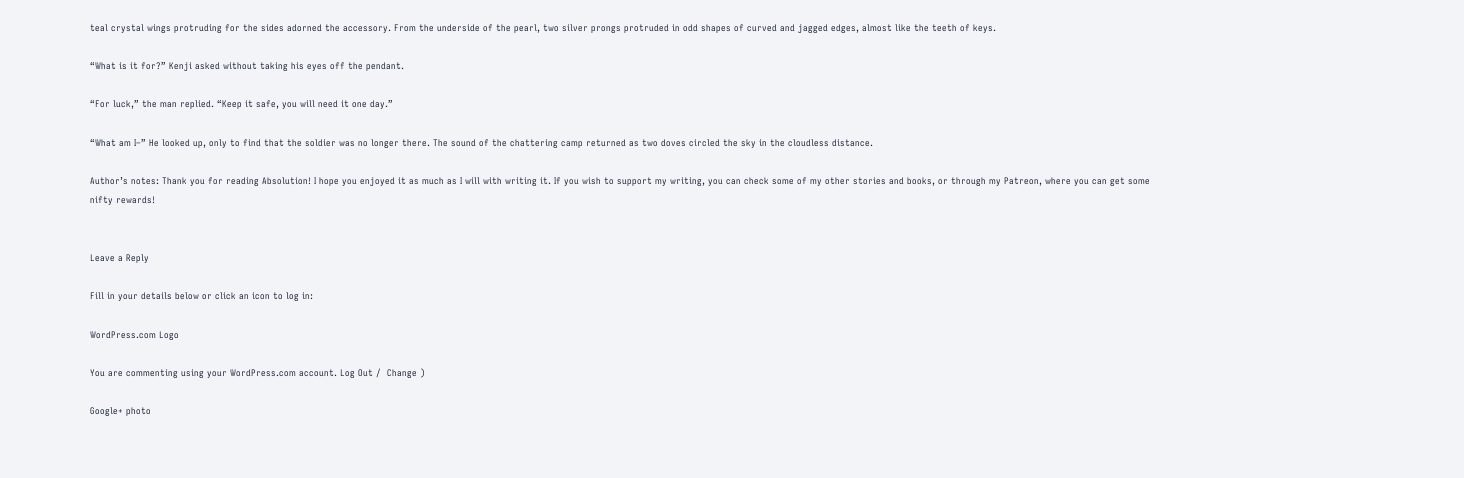teal crystal wings protruding for the sides adorned the accessory. From the underside of the pearl, two silver prongs protruded in odd shapes of curved and jagged edges, almost like the teeth of keys.

“What is it for?” Kenji asked without taking his eyes off the pendant.

“For luck,” the man replied. “Keep it safe, you will need it one day.”

“What am I–” He looked up, only to find that the soldier was no longer there. The sound of the chattering camp returned as two doves circled the sky in the cloudless distance.

Author’s notes: Thank you for reading Absolution! I hope you enjoyed it as much as I will with writing it. If you wish to support my writing, you can check some of my other stories and books, or through my Patreon, where you can get some nifty rewards!


Leave a Reply

Fill in your details below or click an icon to log in:

WordPress.com Logo

You are commenting using your WordPress.com account. Log Out /  Change )

Google+ photo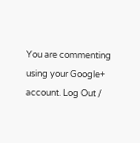You are commenting using your Google+ account. Log Out /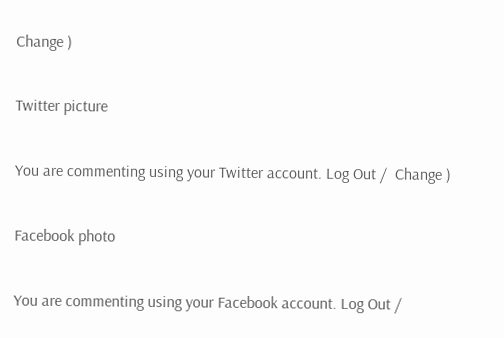Change )

Twitter picture

You are commenting using your Twitter account. Log Out /  Change )

Facebook photo

You are commenting using your Facebook account. Log Out /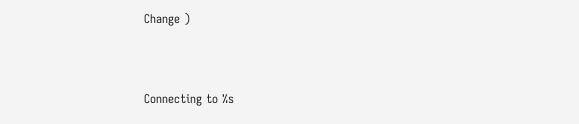Change )


Connecting to %s